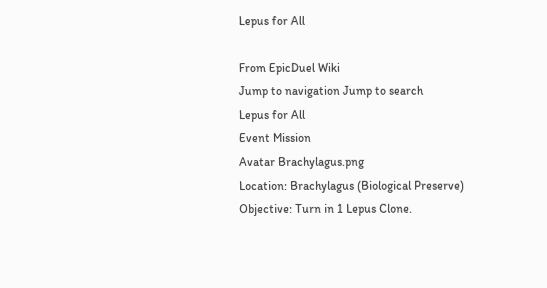Lepus for All

From EpicDuel Wiki
Jump to navigation Jump to search
Lepus for All
Event Mission
Avatar Brachylagus.png
Location: Brachylagus (Biological Preserve)
Objective: Turn in 1 Lepus Clone.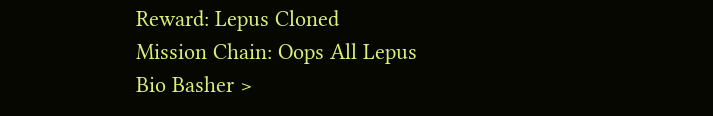Reward: Lepus Cloned
Mission Chain: Oops All Lepus
Bio Basher >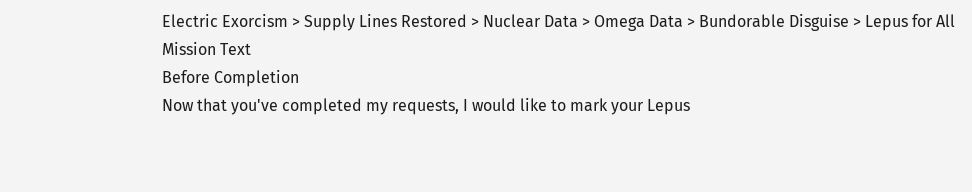Electric Exorcism > Supply Lines Restored > Nuclear Data > Omega Data > Bundorable Disguise > Lepus for All
Mission Text
Before Completion
Now that you've completed my requests, I would like to mark your Lepus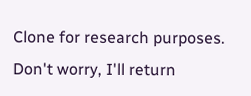Clone for research purposes. Don't worry, I'll return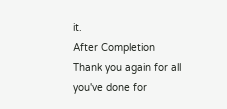it.
After Completion
Thank you again for all you've done for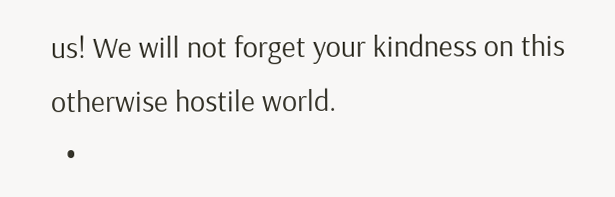us! We will not forget your kindness on this otherwise hostile world.
  •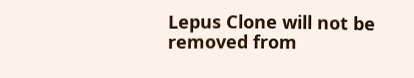Lepus Clone will not be removed from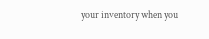your inventory when you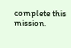complete this mission.